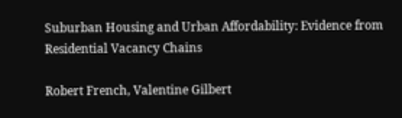Suburban Housing and Urban Affordability: Evidence from Residential Vacancy Chains

Robert French, Valentine Gilbert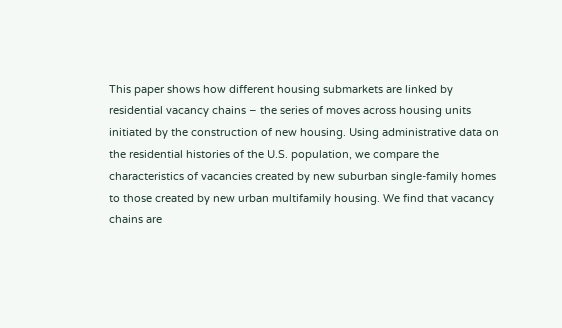This paper shows how different housing submarkets are linked by residential vacancy chains – the series of moves across housing units initiated by the construction of new housing. Using administrative data on the residential histories of the U.S. population, we compare the characteristics of vacancies created by new suburban single-family homes to those created by new urban multifamily housing. We find that vacancy chains are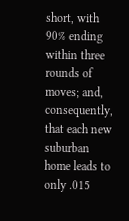short, with 90% ending within three rounds of moves; and, consequently, that each new suburban home leads to only .015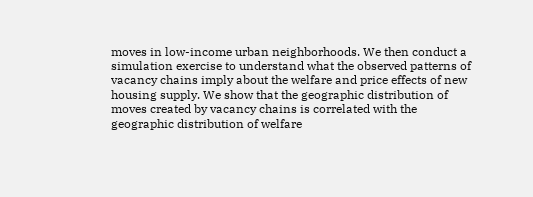moves in low-income urban neighborhoods. We then conduct a simulation exercise to understand what the observed patterns of vacancy chains imply about the welfare and price effects of new housing supply. We show that the geographic distribution of moves created by vacancy chains is correlated with the geographic distribution of welfare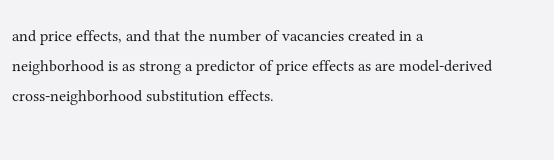and price effects, and that the number of vacancies created in a neighborhood is as strong a predictor of price effects as are model-derived cross-neighborhood substitution effects.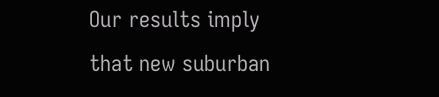Our results imply that new suburban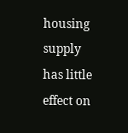housing supply has little effect on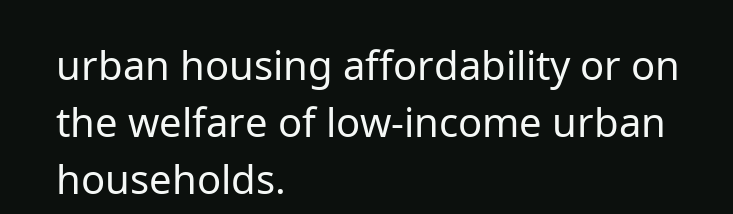urban housing affordability or on the welfare of low-income urban households.